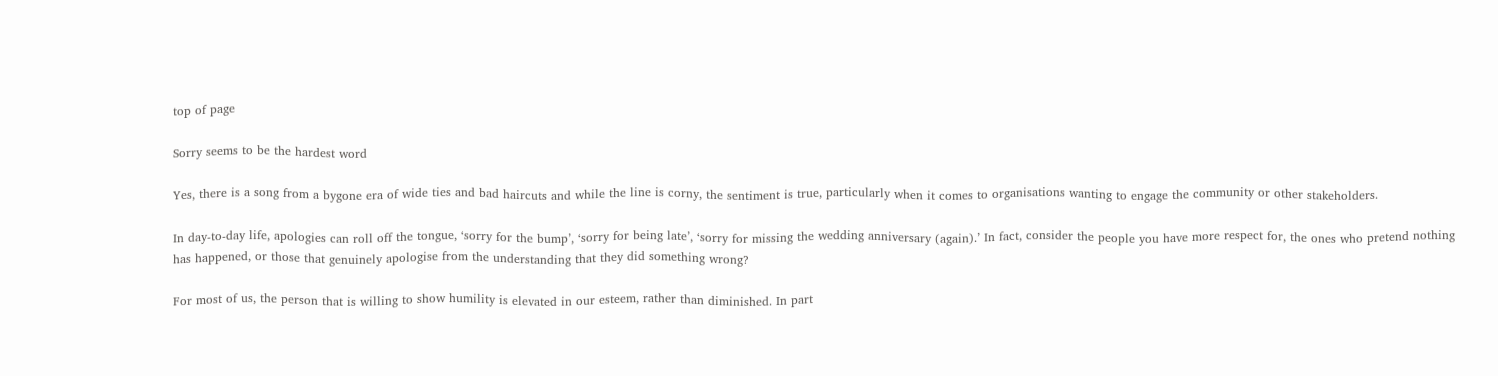top of page

Sorry seems to be the hardest word

Yes, there is a song from a bygone era of wide ties and bad haircuts and while the line is corny, the sentiment is true, particularly when it comes to organisations wanting to engage the community or other stakeholders.

In day-to-day life, apologies can roll off the tongue, ‘sorry for the bump’, ‘sorry for being late’, ‘sorry for missing the wedding anniversary (again).’ In fact, consider the people you have more respect for, the ones who pretend nothing has happened, or those that genuinely apologise from the understanding that they did something wrong?

For most of us, the person that is willing to show humility is elevated in our esteem, rather than diminished. In part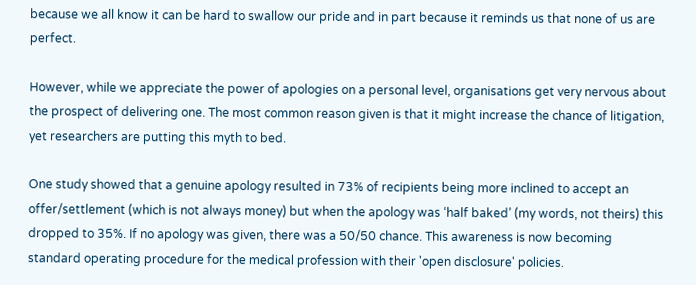because we all know it can be hard to swallow our pride and in part because it reminds us that none of us are perfect.

However, while we appreciate the power of apologies on a personal level, organisations get very nervous about the prospect of delivering one. The most common reason given is that it might increase the chance of litigation, yet researchers are putting this myth to bed.

One study showed that a genuine apology resulted in 73% of recipients being more inclined to accept an offer/settlement (which is not always money) but when the apology was ‘half baked’ (my words, not theirs) this dropped to 35%. If no apology was given, there was a 50/50 chance. This awareness is now becoming standard operating procedure for the medical profession with their 'open disclosure' policies.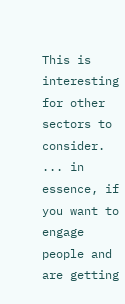This is interesting for other sectors to consider. ... in essence, if you want to engage people and are getting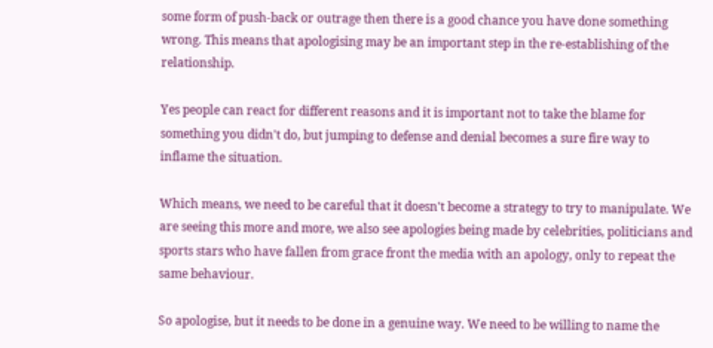some form of push-back or outrage then there is a good chance you have done something wrong. This means that apologising may be an important step in the re-establishing of the relationship.

Yes people can react for different reasons and it is important not to take the blame for something you didn't do, but jumping to defense and denial becomes a sure fire way to inflame the situation.

Which means, we need to be careful that it doesn't become a strategy to try to manipulate. We are seeing this more and more, we also see apologies being made by celebrities, politicians and sports stars who have fallen from grace front the media with an apology, only to repeat the same behaviour.

So apologise, but it needs to be done in a genuine way. We need to be willing to name the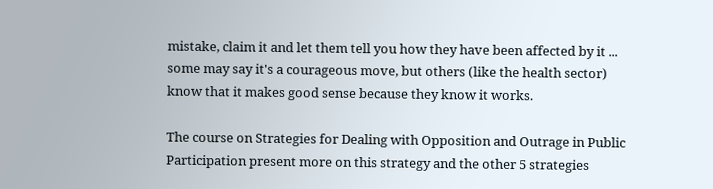mistake, claim it and let them tell you how they have been affected by it ... some may say it's a courageous move, but others (like the health sector) know that it makes good sense because they know it works.

The course on Strategies for Dealing with Opposition and Outrage in Public Participation present more on this strategy and the other 5 strategies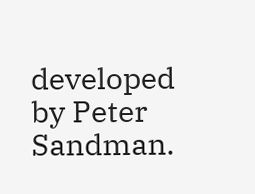developed by Peter Sandman.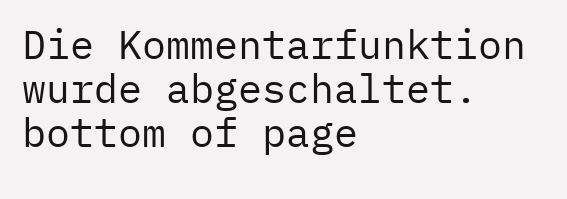Die Kommentarfunktion wurde abgeschaltet.
bottom of page